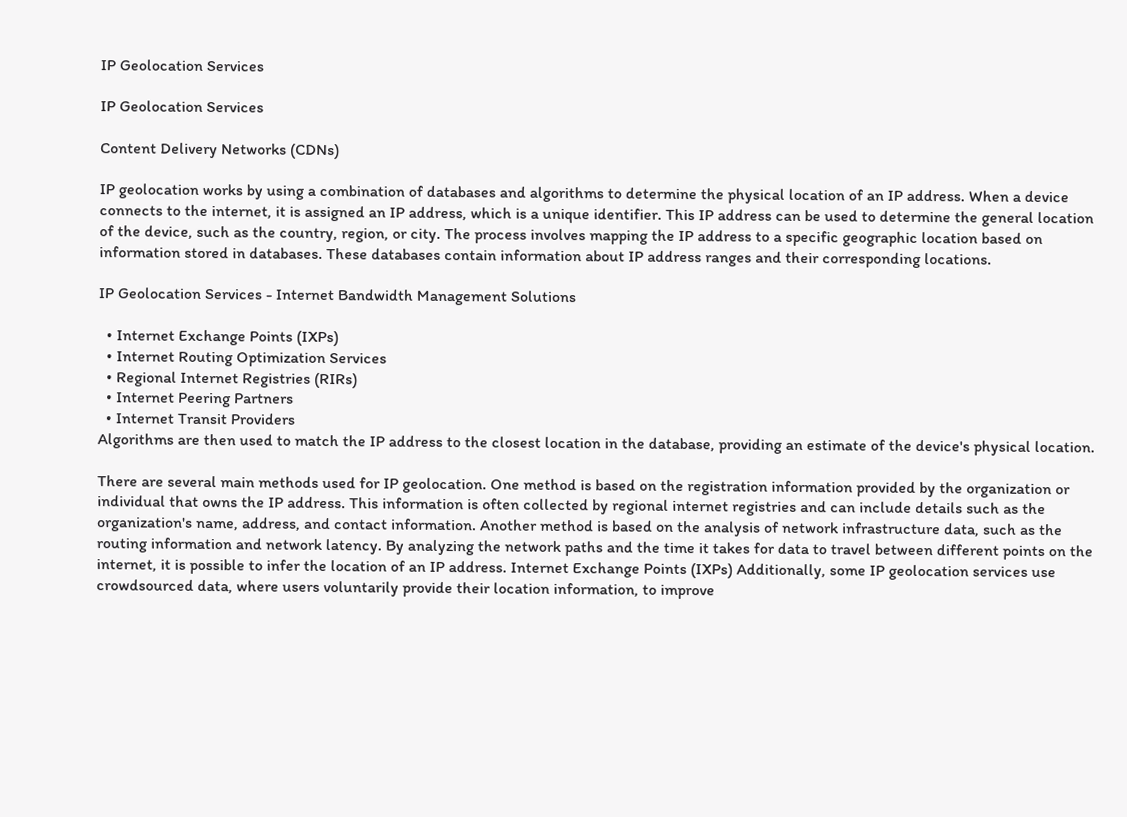IP Geolocation Services

IP Geolocation Services

Content Delivery Networks (CDNs)

IP geolocation works by using a combination of databases and algorithms to determine the physical location of an IP address. When a device connects to the internet, it is assigned an IP address, which is a unique identifier. This IP address can be used to determine the general location of the device, such as the country, region, or city. The process involves mapping the IP address to a specific geographic location based on information stored in databases. These databases contain information about IP address ranges and their corresponding locations.

IP Geolocation Services - Internet Bandwidth Management Solutions

  • Internet Exchange Points (IXPs)
  • Internet Routing Optimization Services
  • Regional Internet Registries (RIRs)
  • Internet Peering Partners
  • Internet Transit Providers
Algorithms are then used to match the IP address to the closest location in the database, providing an estimate of the device's physical location.

There are several main methods used for IP geolocation. One method is based on the registration information provided by the organization or individual that owns the IP address. This information is often collected by regional internet registries and can include details such as the organization's name, address, and contact information. Another method is based on the analysis of network infrastructure data, such as the routing information and network latency. By analyzing the network paths and the time it takes for data to travel between different points on the internet, it is possible to infer the location of an IP address. Internet Exchange Points (IXPs) Additionally, some IP geolocation services use crowdsourced data, where users voluntarily provide their location information, to improve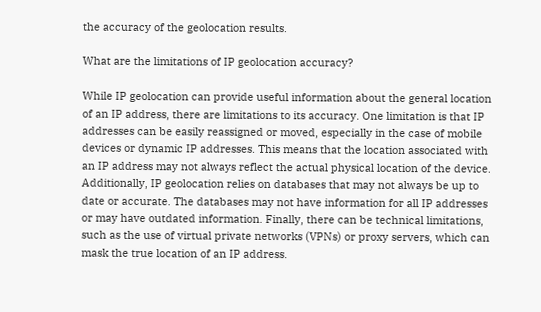the accuracy of the geolocation results.

What are the limitations of IP geolocation accuracy?

While IP geolocation can provide useful information about the general location of an IP address, there are limitations to its accuracy. One limitation is that IP addresses can be easily reassigned or moved, especially in the case of mobile devices or dynamic IP addresses. This means that the location associated with an IP address may not always reflect the actual physical location of the device. Additionally, IP geolocation relies on databases that may not always be up to date or accurate. The databases may not have information for all IP addresses or may have outdated information. Finally, there can be technical limitations, such as the use of virtual private networks (VPNs) or proxy servers, which can mask the true location of an IP address.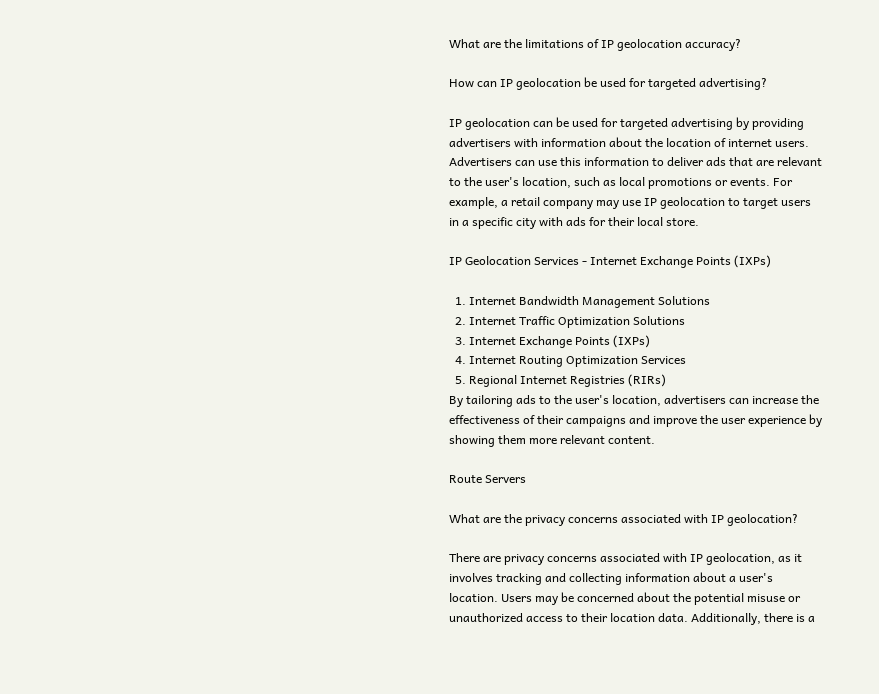What are the limitations of IP geolocation accuracy?

How can IP geolocation be used for targeted advertising?

IP geolocation can be used for targeted advertising by providing advertisers with information about the location of internet users. Advertisers can use this information to deliver ads that are relevant to the user's location, such as local promotions or events. For example, a retail company may use IP geolocation to target users in a specific city with ads for their local store.

IP Geolocation Services - Internet Exchange Points (IXPs)

  1. Internet Bandwidth Management Solutions
  2. Internet Traffic Optimization Solutions
  3. Internet Exchange Points (IXPs)
  4. Internet Routing Optimization Services
  5. Regional Internet Registries (RIRs)
By tailoring ads to the user's location, advertisers can increase the effectiveness of their campaigns and improve the user experience by showing them more relevant content.

Route Servers

What are the privacy concerns associated with IP geolocation?

There are privacy concerns associated with IP geolocation, as it involves tracking and collecting information about a user's location. Users may be concerned about the potential misuse or unauthorized access to their location data. Additionally, there is a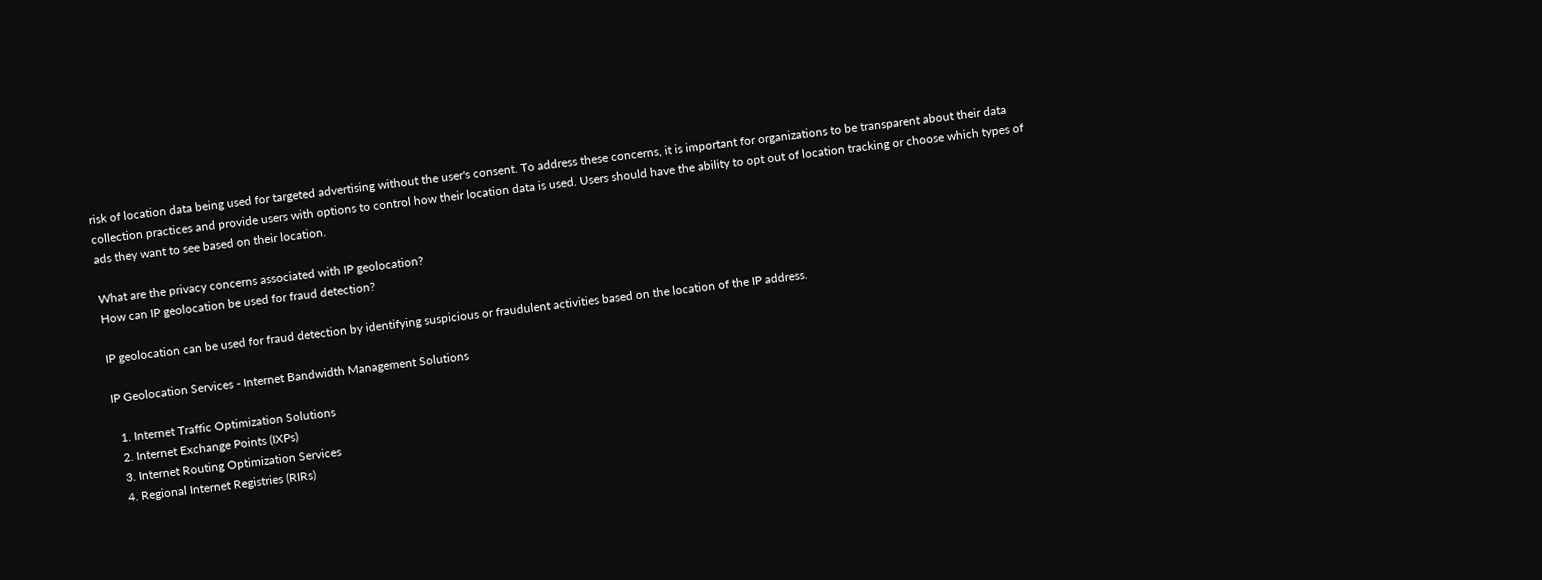risk of location data being used for targeted advertising without the user's consent. To address these concerns, it is important for organizations to be transparent about their data collection practices and provide users with options to control how their location data is used. Users should have the ability to opt out of location tracking or choose which types of ads they want to see based on their location.

What are the privacy concerns associated with IP geolocation?
How can IP geolocation be used for fraud detection?

IP geolocation can be used for fraud detection by identifying suspicious or fraudulent activities based on the location of the IP address.

IP Geolocation Services - Internet Bandwidth Management Solutions

  1. Internet Traffic Optimization Solutions
  2. Internet Exchange Points (IXPs)
  3. Internet Routing Optimization Services
  4. Regional Internet Registries (RIRs)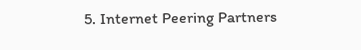5. Internet Peering Partners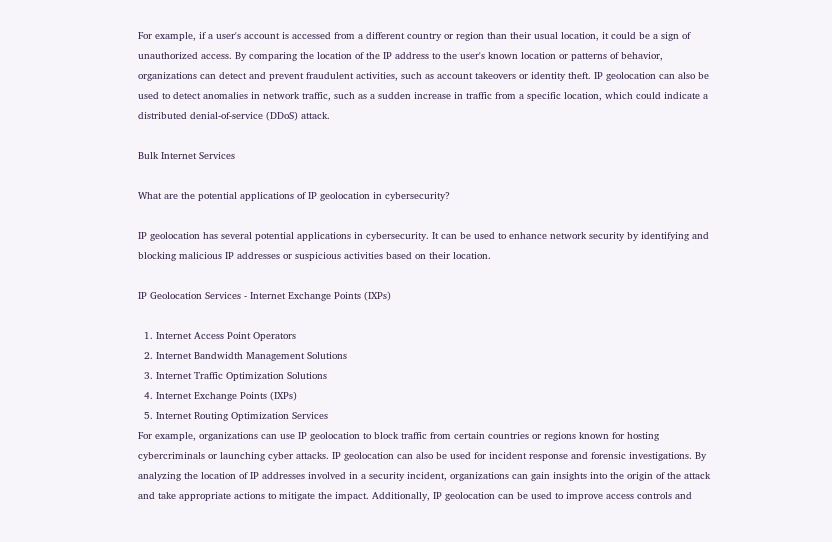For example, if a user's account is accessed from a different country or region than their usual location, it could be a sign of unauthorized access. By comparing the location of the IP address to the user's known location or patterns of behavior, organizations can detect and prevent fraudulent activities, such as account takeovers or identity theft. IP geolocation can also be used to detect anomalies in network traffic, such as a sudden increase in traffic from a specific location, which could indicate a distributed denial-of-service (DDoS) attack.

Bulk Internet Services

What are the potential applications of IP geolocation in cybersecurity?

IP geolocation has several potential applications in cybersecurity. It can be used to enhance network security by identifying and blocking malicious IP addresses or suspicious activities based on their location.

IP Geolocation Services - Internet Exchange Points (IXPs)

  1. Internet Access Point Operators
  2. Internet Bandwidth Management Solutions
  3. Internet Traffic Optimization Solutions
  4. Internet Exchange Points (IXPs)
  5. Internet Routing Optimization Services
For example, organizations can use IP geolocation to block traffic from certain countries or regions known for hosting cybercriminals or launching cyber attacks. IP geolocation can also be used for incident response and forensic investigations. By analyzing the location of IP addresses involved in a security incident, organizations can gain insights into the origin of the attack and take appropriate actions to mitigate the impact. Additionally, IP geolocation can be used to improve access controls and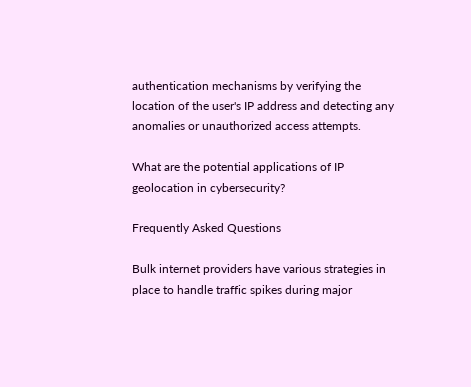authentication mechanisms by verifying the location of the user's IP address and detecting any anomalies or unauthorized access attempts.

What are the potential applications of IP geolocation in cybersecurity?

Frequently Asked Questions

Bulk internet providers have various strategies in place to handle traffic spikes during major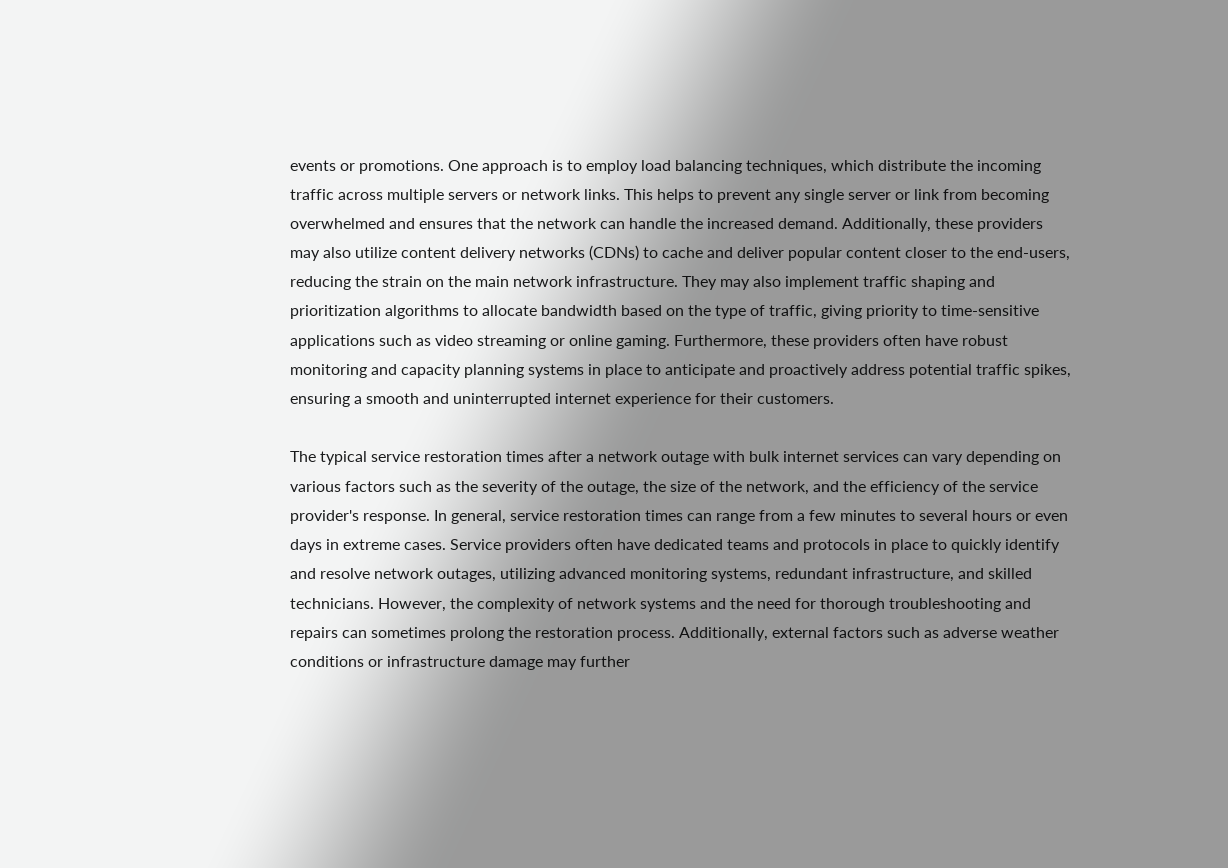events or promotions. One approach is to employ load balancing techniques, which distribute the incoming traffic across multiple servers or network links. This helps to prevent any single server or link from becoming overwhelmed and ensures that the network can handle the increased demand. Additionally, these providers may also utilize content delivery networks (CDNs) to cache and deliver popular content closer to the end-users, reducing the strain on the main network infrastructure. They may also implement traffic shaping and prioritization algorithms to allocate bandwidth based on the type of traffic, giving priority to time-sensitive applications such as video streaming or online gaming. Furthermore, these providers often have robust monitoring and capacity planning systems in place to anticipate and proactively address potential traffic spikes, ensuring a smooth and uninterrupted internet experience for their customers.

The typical service restoration times after a network outage with bulk internet services can vary depending on various factors such as the severity of the outage, the size of the network, and the efficiency of the service provider's response. In general, service restoration times can range from a few minutes to several hours or even days in extreme cases. Service providers often have dedicated teams and protocols in place to quickly identify and resolve network outages, utilizing advanced monitoring systems, redundant infrastructure, and skilled technicians. However, the complexity of network systems and the need for thorough troubleshooting and repairs can sometimes prolong the restoration process. Additionally, external factors such as adverse weather conditions or infrastructure damage may further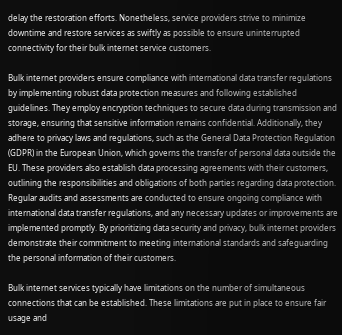delay the restoration efforts. Nonetheless, service providers strive to minimize downtime and restore services as swiftly as possible to ensure uninterrupted connectivity for their bulk internet service customers.

Bulk internet providers ensure compliance with international data transfer regulations by implementing robust data protection measures and following established guidelines. They employ encryption techniques to secure data during transmission and storage, ensuring that sensitive information remains confidential. Additionally, they adhere to privacy laws and regulations, such as the General Data Protection Regulation (GDPR) in the European Union, which governs the transfer of personal data outside the EU. These providers also establish data processing agreements with their customers, outlining the responsibilities and obligations of both parties regarding data protection. Regular audits and assessments are conducted to ensure ongoing compliance with international data transfer regulations, and any necessary updates or improvements are implemented promptly. By prioritizing data security and privacy, bulk internet providers demonstrate their commitment to meeting international standards and safeguarding the personal information of their customers.

Bulk internet services typically have limitations on the number of simultaneous connections that can be established. These limitations are put in place to ensure fair usage and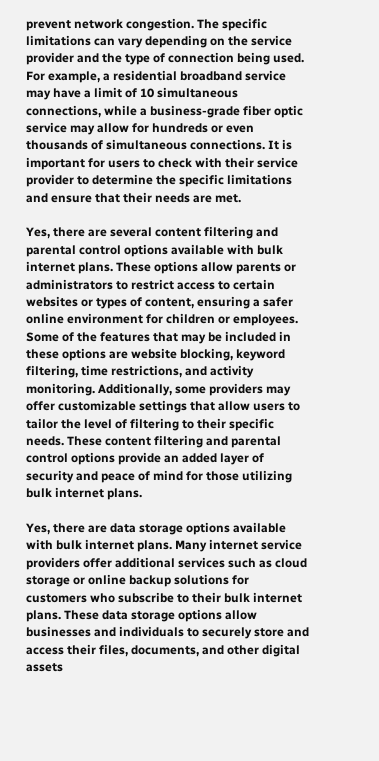prevent network congestion. The specific limitations can vary depending on the service provider and the type of connection being used. For example, a residential broadband service may have a limit of 10 simultaneous connections, while a business-grade fiber optic service may allow for hundreds or even thousands of simultaneous connections. It is important for users to check with their service provider to determine the specific limitations and ensure that their needs are met.

Yes, there are several content filtering and parental control options available with bulk internet plans. These options allow parents or administrators to restrict access to certain websites or types of content, ensuring a safer online environment for children or employees. Some of the features that may be included in these options are website blocking, keyword filtering, time restrictions, and activity monitoring. Additionally, some providers may offer customizable settings that allow users to tailor the level of filtering to their specific needs. These content filtering and parental control options provide an added layer of security and peace of mind for those utilizing bulk internet plans.

Yes, there are data storage options available with bulk internet plans. Many internet service providers offer additional services such as cloud storage or online backup solutions for customers who subscribe to their bulk internet plans. These data storage options allow businesses and individuals to securely store and access their files, documents, and other digital assets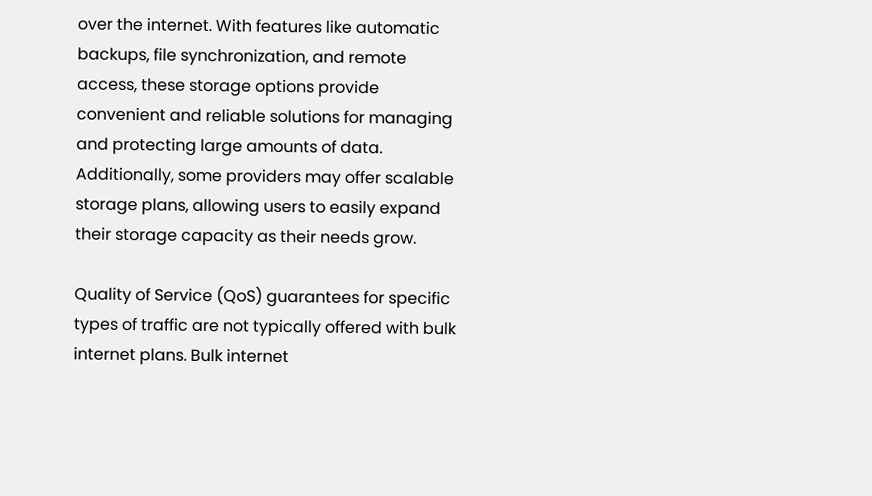over the internet. With features like automatic backups, file synchronization, and remote access, these storage options provide convenient and reliable solutions for managing and protecting large amounts of data. Additionally, some providers may offer scalable storage plans, allowing users to easily expand their storage capacity as their needs grow.

Quality of Service (QoS) guarantees for specific types of traffic are not typically offered with bulk internet plans. Bulk internet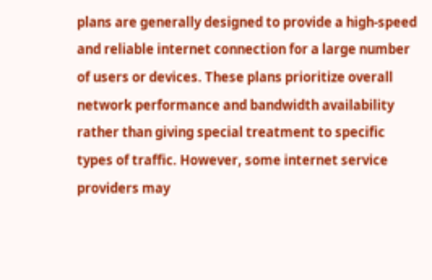plans are generally designed to provide a high-speed and reliable internet connection for a large number of users or devices. These plans prioritize overall network performance and bandwidth availability rather than giving special treatment to specific types of traffic. However, some internet service providers may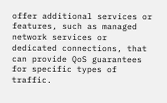offer additional services or features, such as managed network services or dedicated connections, that can provide QoS guarantees for specific types of traffic.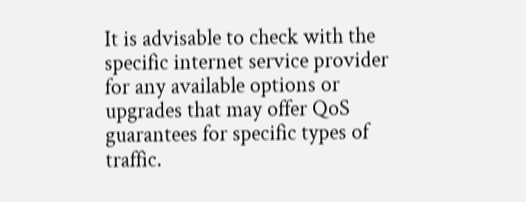It is advisable to check with the specific internet service provider for any available options or upgrades that may offer QoS guarantees for specific types of traffic.